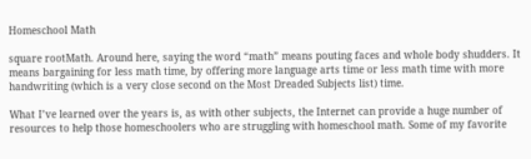Homeschool Math

square rootMath. Around here, saying the word “math” means pouting faces and whole body shudders. It means bargaining for less math time, by offering more language arts time or less math time with more handwriting (which is a very close second on the Most Dreaded Subjects list) time.

What I’ve learned over the years is, as with other subjects, the Internet can provide a huge number of resources to help those homeschoolers who are struggling with homeschool math. Some of my favorite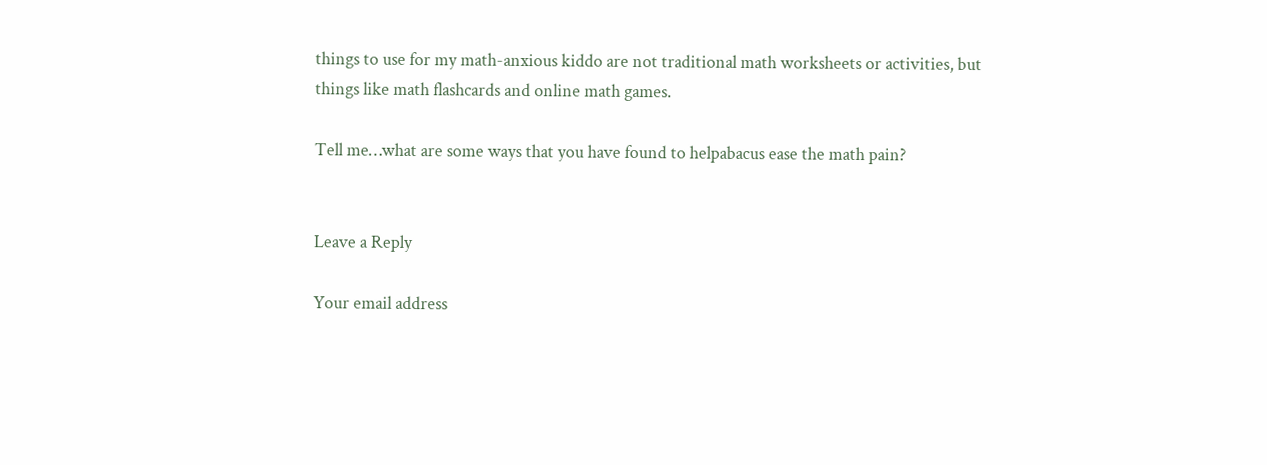things to use for my math-anxious kiddo are not traditional math worksheets or activities, but things like math flashcards and online math games.

Tell me…what are some ways that you have found to helpabacus ease the math pain?


Leave a Reply

Your email address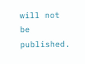will not be published.